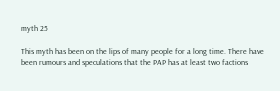myth 25

This myth has been on the lips of many people for a long time. There have been rumours and speculations that the PAP has at least two factions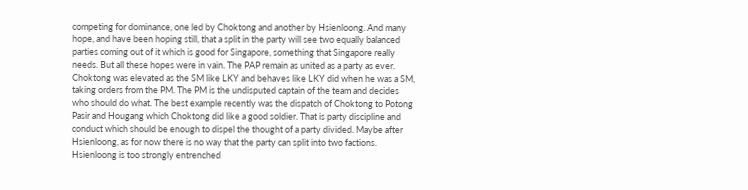competing for dominance, one led by Choktong and another by Hsienloong. And many hope, and have been hoping still, that a split in the party will see two equally balanced parties coming out of it which is good for Singapore, something that Singapore really needs. But all these hopes were in vain. The PAP remain as united as a party as ever. Choktong was elevated as the SM like LKY and behaves like LKY did when he was a SM, taking orders from the PM. The PM is the undisputed captain of the team and decides who should do what. The best example recently was the dispatch of Choktong to Potong Pasir and Hougang which Choktong did like a good soldier. That is party discipline and conduct which should be enough to dispel the thought of a party divided. Maybe after Hsienloong, as for now there is no way that the party can split into two factions. Hsienloong is too strongly entrenched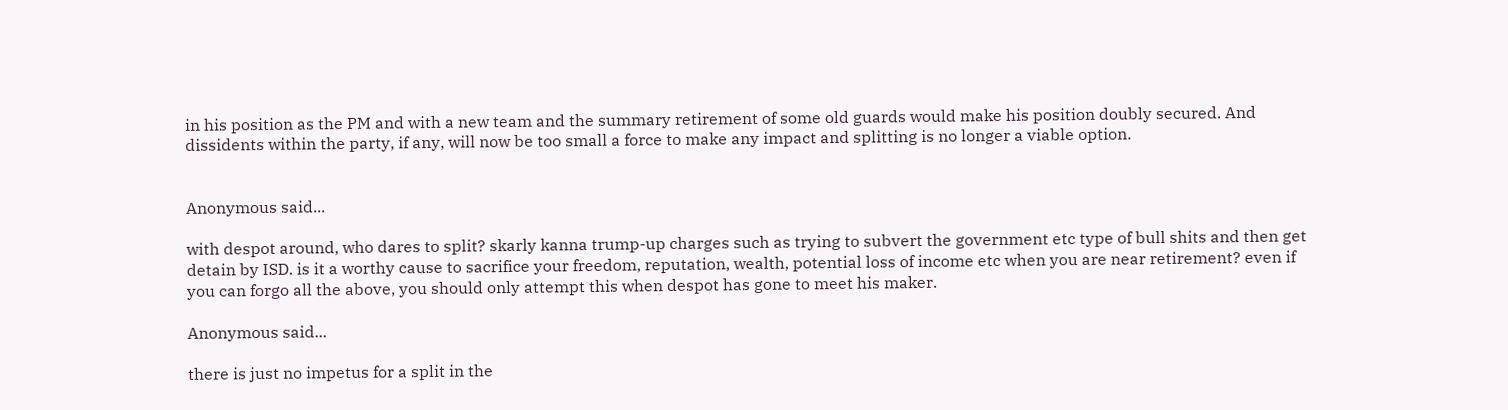in his position as the PM and with a new team and the summary retirement of some old guards would make his position doubly secured. And dissidents within the party, if any, will now be too small a force to make any impact and splitting is no longer a viable option.


Anonymous said...

with despot around, who dares to split? skarly kanna trump-up charges such as trying to subvert the government etc type of bull shits and then get detain by ISD. is it a worthy cause to sacrifice your freedom, reputation, wealth, potential loss of income etc when you are near retirement? even if you can forgo all the above, you should only attempt this when despot has gone to meet his maker.

Anonymous said...

there is just no impetus for a split in the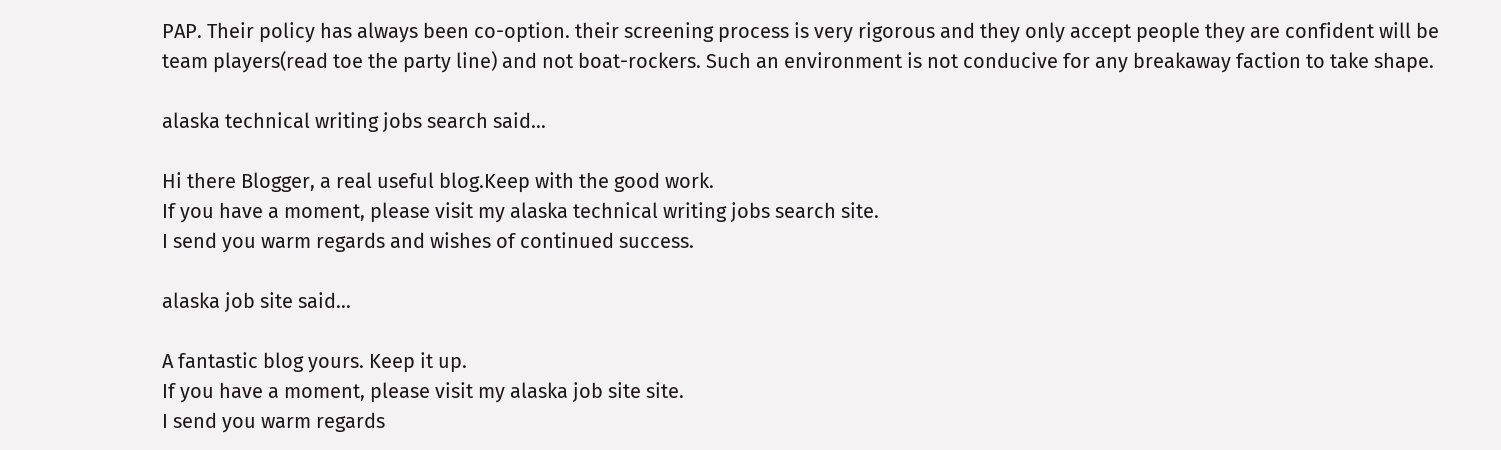PAP. Their policy has always been co-option. their screening process is very rigorous and they only accept people they are confident will be team players(read toe the party line) and not boat-rockers. Such an environment is not conducive for any breakaway faction to take shape.

alaska technical writing jobs search said...

Hi there Blogger, a real useful blog.Keep with the good work.
If you have a moment, please visit my alaska technical writing jobs search site.
I send you warm regards and wishes of continued success.

alaska job site said...

A fantastic blog yours. Keep it up.
If you have a moment, please visit my alaska job site site.
I send you warm regards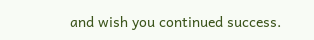and wish you continued success.